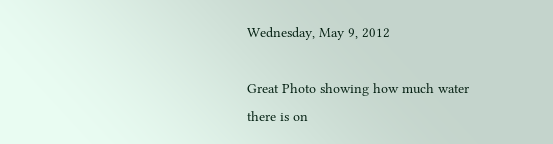Wednesday, May 9, 2012

Great Photo showing how much water there is on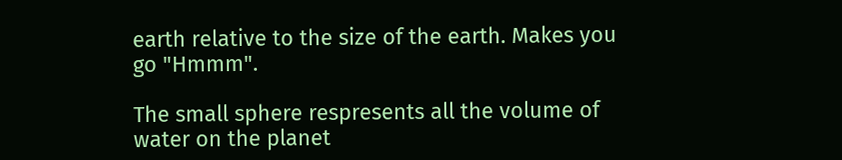earth relative to the size of the earth. Makes you go "Hmmm".

The small sphere respresents all the volume of water on the planet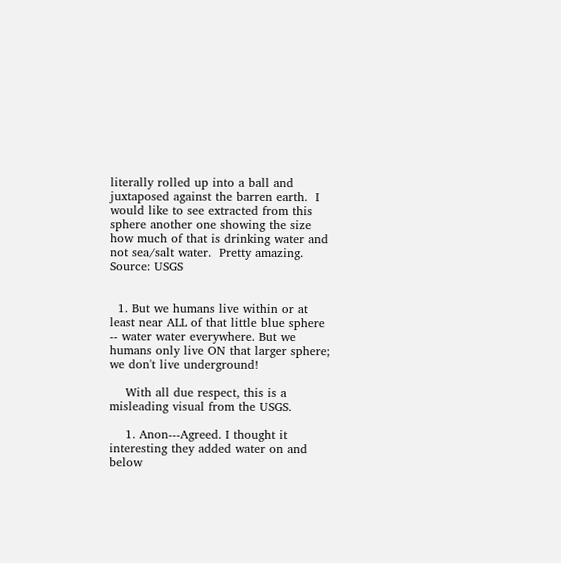literally rolled up into a ball and juxtaposed against the barren earth.  I would like to see extracted from this sphere another one showing the size how much of that is drinking water and not sea/salt water.  Pretty amazing.
Source: USGS


  1. But we humans live within or at least near ALL of that little blue sphere -- water water everywhere. But we humans only live ON that larger sphere; we don't live underground!

    With all due respect, this is a misleading visual from the USGS.

    1. Anon---Agreed. I thought it interesting they added water on and below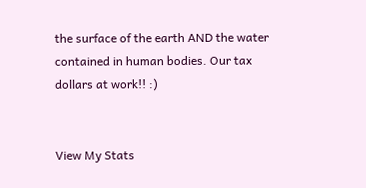the surface of the earth AND the water contained in human bodies. Our tax dollars at work!! :)


View My Stats